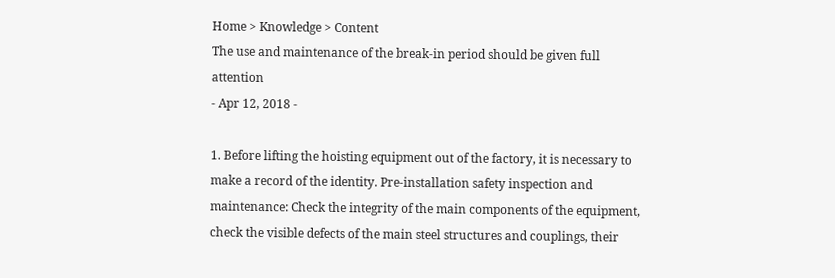Home > Knowledge > Content
The use and maintenance of the break-in period should be given full attention
- Apr 12, 2018 -

1. Before lifting the hoisting equipment out of the factory, it is necessary to make a record of the identity. Pre-installation safety inspection and maintenance: Check the integrity of the main components of the equipment, check the visible defects of the main steel structures and couplings, their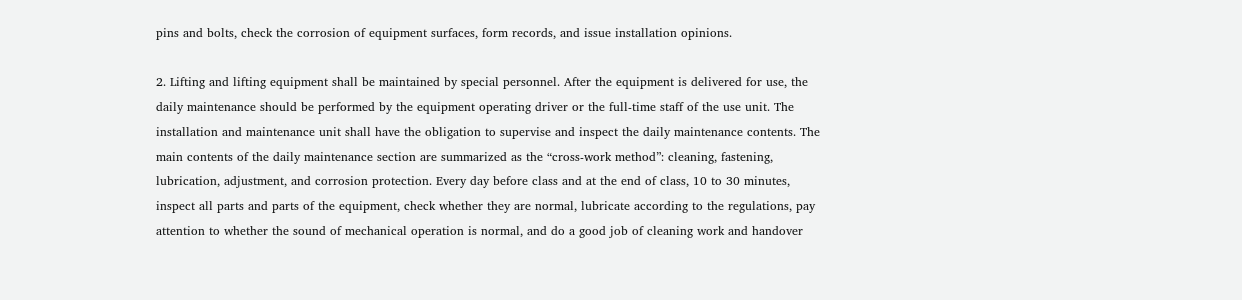pins and bolts, check the corrosion of equipment surfaces, form records, and issue installation opinions.

2. Lifting and lifting equipment shall be maintained by special personnel. After the equipment is delivered for use, the daily maintenance should be performed by the equipment operating driver or the full-time staff of the use unit. The installation and maintenance unit shall have the obligation to supervise and inspect the daily maintenance contents. The main contents of the daily maintenance section are summarized as the “cross-work method”: cleaning, fastening, lubrication, adjustment, and corrosion protection. Every day before class and at the end of class, 10 to 30 minutes, inspect all parts and parts of the equipment, check whether they are normal, lubricate according to the regulations, pay attention to whether the sound of mechanical operation is normal, and do a good job of cleaning work and handover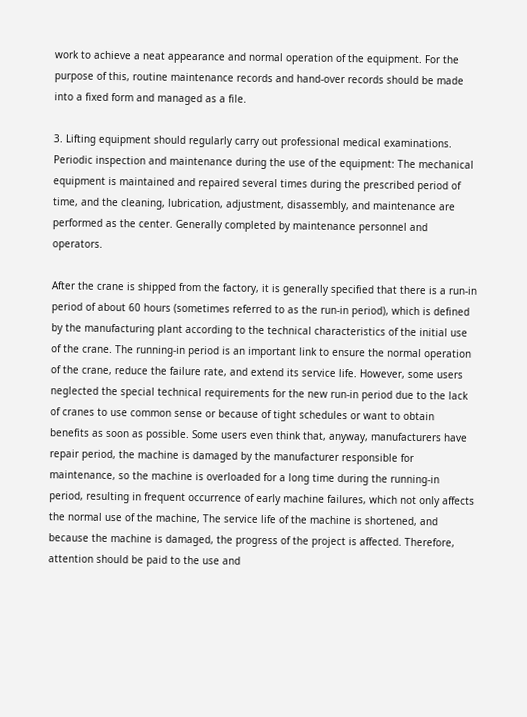work to achieve a neat appearance and normal operation of the equipment. For the purpose of this, routine maintenance records and hand-over records should be made into a fixed form and managed as a file.

3. Lifting equipment should regularly carry out professional medical examinations. Periodic inspection and maintenance during the use of the equipment: The mechanical equipment is maintained and repaired several times during the prescribed period of time, and the cleaning, lubrication, adjustment, disassembly, and maintenance are performed as the center. Generally completed by maintenance personnel and operators.

After the crane is shipped from the factory, it is generally specified that there is a run-in period of about 60 hours (sometimes referred to as the run-in period), which is defined by the manufacturing plant according to the technical characteristics of the initial use of the crane. The running-in period is an important link to ensure the normal operation of the crane, reduce the failure rate, and extend its service life. However, some users neglected the special technical requirements for the new run-in period due to the lack of cranes to use common sense or because of tight schedules or want to obtain benefits as soon as possible. Some users even think that, anyway, manufacturers have repair period, the machine is damaged by the manufacturer responsible for maintenance, so the machine is overloaded for a long time during the running-in period, resulting in frequent occurrence of early machine failures, which not only affects the normal use of the machine, The service life of the machine is shortened, and because the machine is damaged, the progress of the project is affected. Therefore, attention should be paid to the use and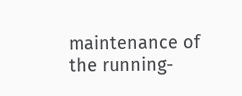maintenance of the running-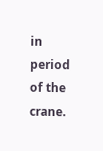in period of the crane.